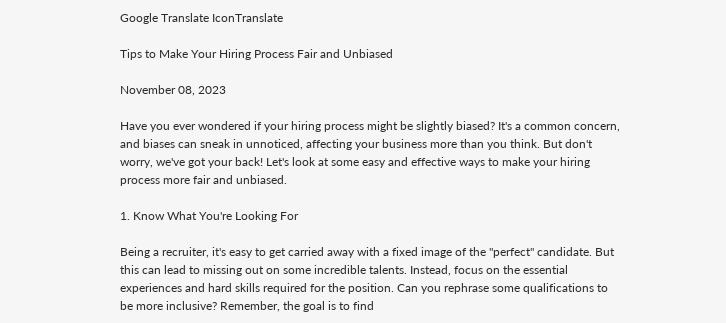Google Translate IconTranslate

Tips to Make Your Hiring Process Fair and Unbiased

November 08, 2023

Have you ever wondered if your hiring process might be slightly biased? It's a common concern, and biases can sneak in unnoticed, affecting your business more than you think. But don't worry, we've got your back! Let's look at some easy and effective ways to make your hiring process more fair and unbiased.

1. Know What You're Looking For

Being a recruiter, it's easy to get carried away with a fixed image of the "perfect" candidate. But this can lead to missing out on some incredible talents. Instead, focus on the essential experiences and hard skills required for the position. Can you rephrase some qualifications to be more inclusive? Remember, the goal is to find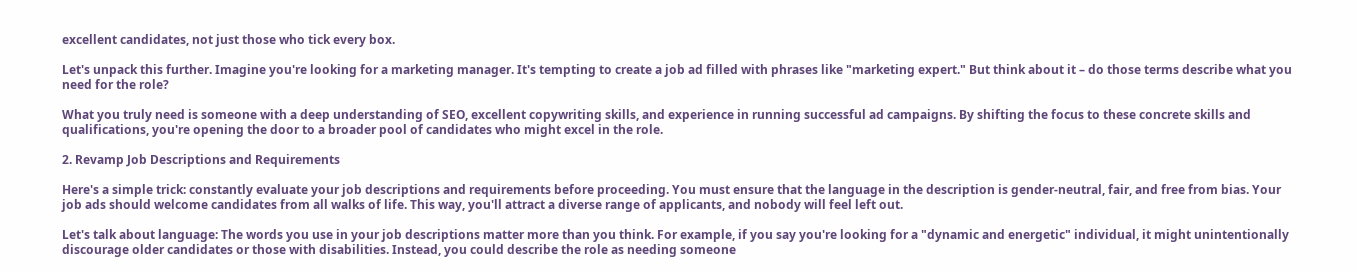excellent candidates, not just those who tick every box.

Let's unpack this further. Imagine you're looking for a marketing manager. It's tempting to create a job ad filled with phrases like "marketing expert." But think about it – do those terms describe what you need for the role?

What you truly need is someone with a deep understanding of SEO, excellent copywriting skills, and experience in running successful ad campaigns. By shifting the focus to these concrete skills and qualifications, you're opening the door to a broader pool of candidates who might excel in the role.

2. Revamp Job Descriptions and Requirements

Here's a simple trick: constantly evaluate your job descriptions and requirements before proceeding. You must ensure that the language in the description is gender-neutral, fair, and free from bias. Your job ads should welcome candidates from all walks of life. This way, you'll attract a diverse range of applicants, and nobody will feel left out.

Let's talk about language: The words you use in your job descriptions matter more than you think. For example, if you say you're looking for a "dynamic and energetic" individual, it might unintentionally discourage older candidates or those with disabilities. Instead, you could describe the role as needing someone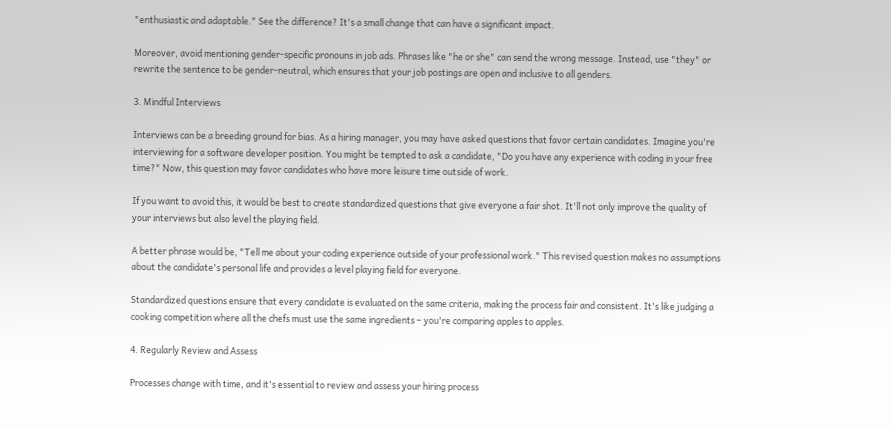"enthusiastic and adaptable." See the difference? It's a small change that can have a significant impact.

Moreover, avoid mentioning gender-specific pronouns in job ads. Phrases like "he or she" can send the wrong message. Instead, use "they" or rewrite the sentence to be gender-neutral, which ensures that your job postings are open and inclusive to all genders.

3. Mindful Interviews

Interviews can be a breeding ground for bias. As a hiring manager, you may have asked questions that favor certain candidates. Imagine you're interviewing for a software developer position. You might be tempted to ask a candidate, "Do you have any experience with coding in your free time?" Now, this question may favor candidates who have more leisure time outside of work.

If you want to avoid this, it would be best to create standardized questions that give everyone a fair shot. It'll not only improve the quality of your interviews but also level the playing field.

A better phrase would be, "Tell me about your coding experience outside of your professional work." This revised question makes no assumptions about the candidate's personal life and provides a level playing field for everyone.

Standardized questions ensure that every candidate is evaluated on the same criteria, making the process fair and consistent. It's like judging a cooking competition where all the chefs must use the same ingredients – you're comparing apples to apples.

4. Regularly Review and Assess

Processes change with time, and it's essential to review and assess your hiring process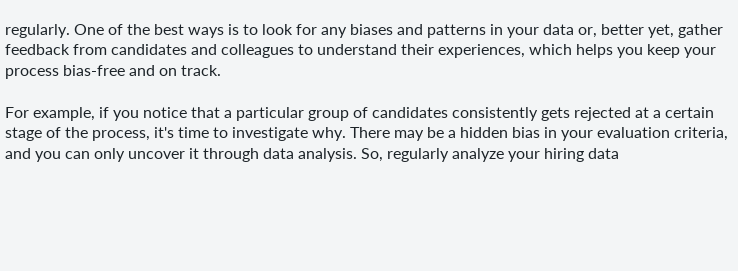regularly. One of the best ways is to look for any biases and patterns in your data or, better yet, gather feedback from candidates and colleagues to understand their experiences, which helps you keep your process bias-free and on track.

For example, if you notice that a particular group of candidates consistently gets rejected at a certain stage of the process, it's time to investigate why. There may be a hidden bias in your evaluation criteria, and you can only uncover it through data analysis. So, regularly analyze your hiring data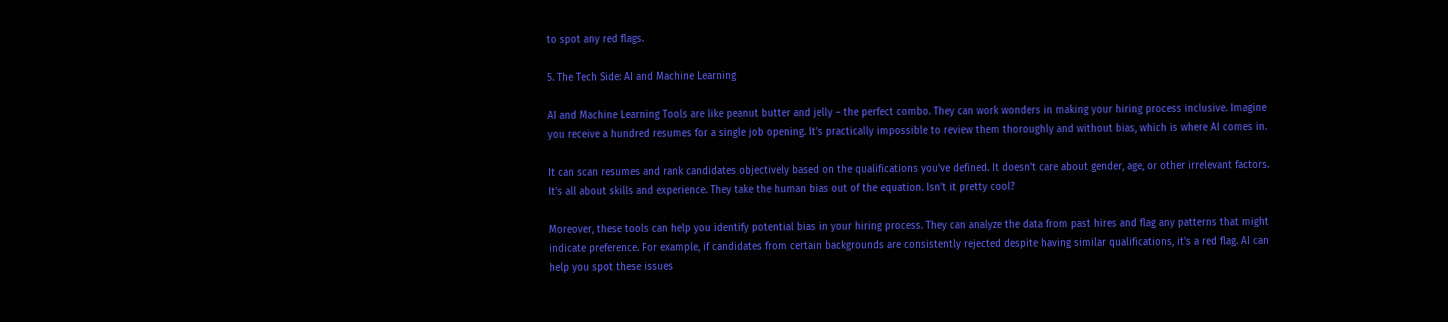to spot any red flags.

5. The Tech Side: AI and Machine Learning

AI and Machine Learning Tools are like peanut butter and jelly – the perfect combo. They can work wonders in making your hiring process inclusive. Imagine you receive a hundred resumes for a single job opening. It's practically impossible to review them thoroughly and without bias, which is where AI comes in.

It can scan resumes and rank candidates objectively based on the qualifications you've defined. It doesn't care about gender, age, or other irrelevant factors. It's all about skills and experience. They take the human bias out of the equation. Isn't it pretty cool?

Moreover, these tools can help you identify potential bias in your hiring process. They can analyze the data from past hires and flag any patterns that might indicate preference. For example, if candidates from certain backgrounds are consistently rejected despite having similar qualifications, it's a red flag. AI can help you spot these issues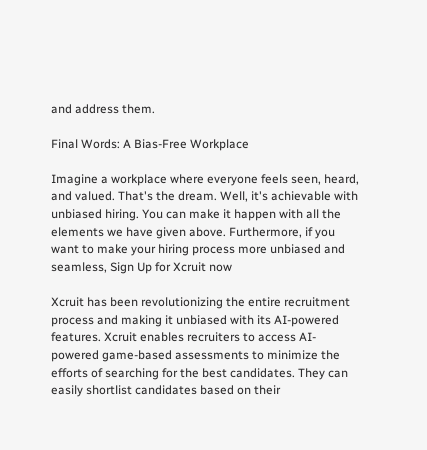and address them.

Final Words: A Bias-Free Workplace

Imagine a workplace where everyone feels seen, heard, and valued. That's the dream. Well, it's achievable with unbiased hiring. You can make it happen with all the elements we have given above. Furthermore, if you want to make your hiring process more unbiased and seamless, Sign Up for Xcruit now

Xcruit has been revolutionizing the entire recruitment process and making it unbiased with its AI-powered features. Xcruit enables recruiters to access AI-powered game-based assessments to minimize the efforts of searching for the best candidates. They can easily shortlist candidates based on their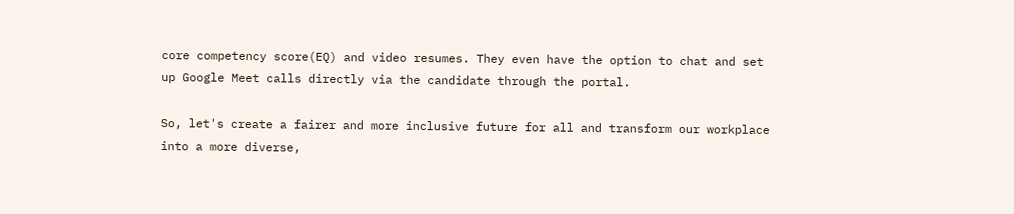core competency score(EQ) and video resumes. They even have the option to chat and set up Google Meet calls directly via the candidate through the portal.

So, let's create a fairer and more inclusive future for all and transform our workplace into a more diverse,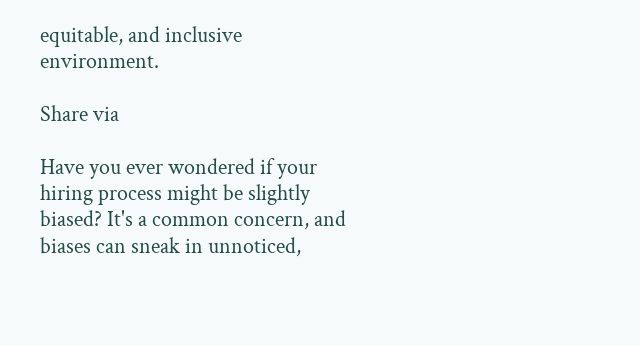equitable, and inclusive environment.

Share via

Have you ever wondered if your hiring process might be slightly biased? It's a common concern, and biases can sneak in unnoticed,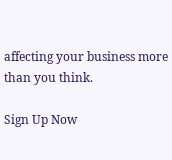affecting your business more than you think.

Sign Up Now